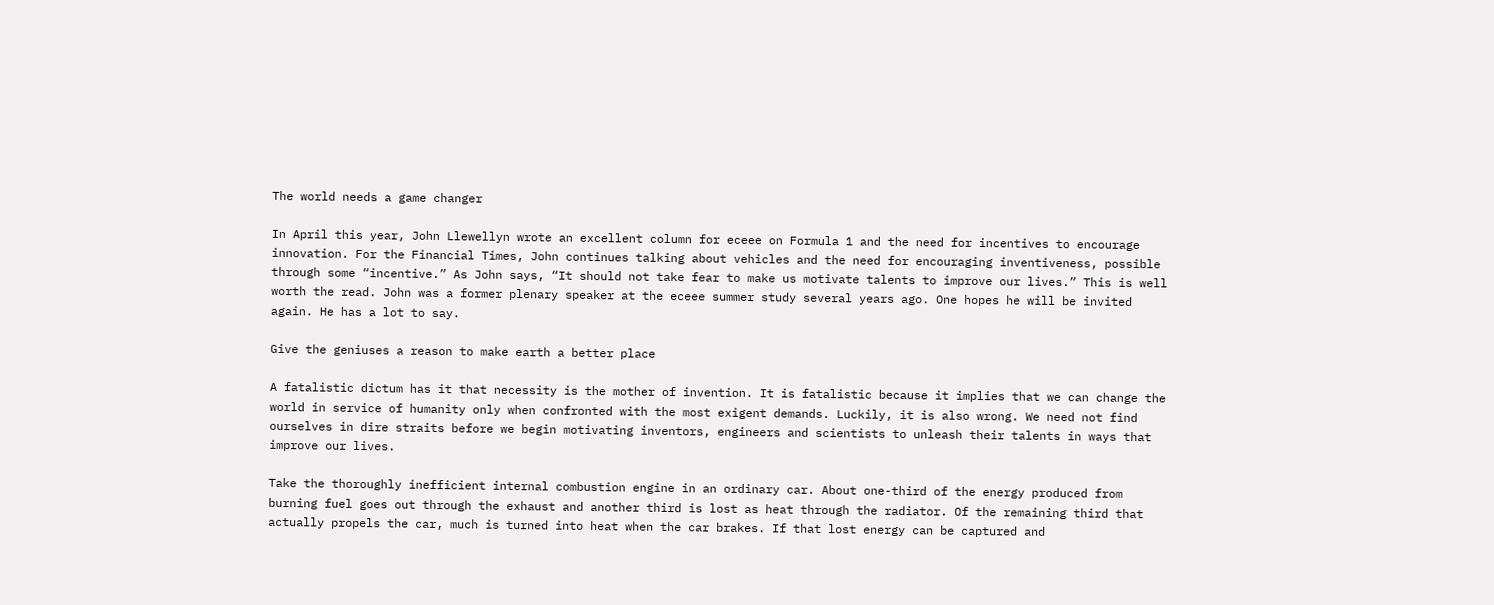The world needs a game changer

In April this year, John Llewellyn wrote an excellent column for eceee on Formula 1 and the need for incentives to encourage innovation. For the Financial Times, John continues talking about vehicles and the need for encouraging inventiveness, possible through some “incentive.” As John says, “It should not take fear to make us motivate talents to improve our lives.” This is well worth the read. John was a former plenary speaker at the eceee summer study several years ago. One hopes he will be invited again. He has a lot to say.

Give the geniuses a reason to make earth a better place

A fatalistic dictum has it that necessity is the mother of invention. It is fatalistic because it implies that we can change the world in service of humanity only when confronted with the most exigent demands. Luckily, it is also wrong. We need not find ourselves in dire straits before we begin motivating inventors, engineers and scientists to unleash their talents in ways that improve our lives.

Take the thoroughly inefficient internal combustion engine in an ordinary car. About one-third of the energy produced from burning fuel goes out through the exhaust and another third is lost as heat through the radiator. Of the remaining third that actually propels the car, much is turned into heat when the car brakes. If that lost energy can be captured and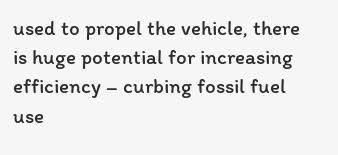used to propel the vehicle, there is huge potential for increasing efficiency – curbing fossil fuel use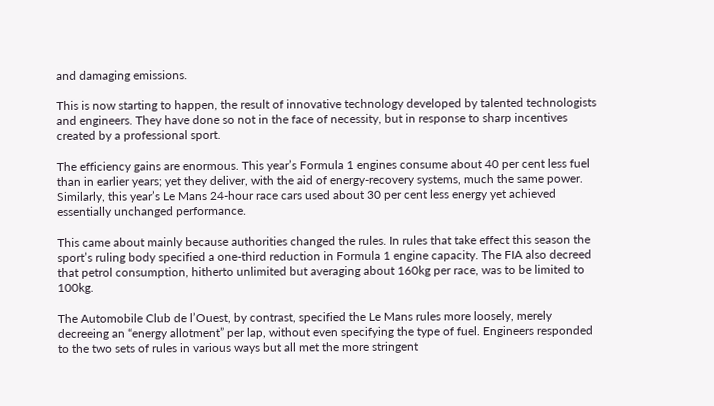and damaging emissions.

This is now starting to happen, the result of innovative technology developed by talented technologists and engineers. They have done so not in the face of necessity, but in response to sharp incentives created by a professional sport.

The efficiency gains are enormous. This year’s Formula 1 engines consume about 40 per cent less fuel than in earlier years; yet they deliver, with the aid of energy-recovery systems, much the same power. Similarly, this year’s Le Mans 24-hour race cars used about 30 per cent less energy yet achieved essentially unchanged performance.

This came about mainly because authorities changed the rules. In rules that take effect this season the sport’s ruling body specified a one-third reduction in Formula 1 engine capacity. The FIA also decreed that petrol consumption, hitherto unlimited but averaging about 160kg per race, was to be limited to 100kg.

The Automobile Club de l’Ouest, by contrast, specified the Le Mans rules more loosely, merely decreeing an “energy allotment” per lap, without even specifying the type of fuel. Engineers responded to the two sets of rules in various ways but all met the more stringent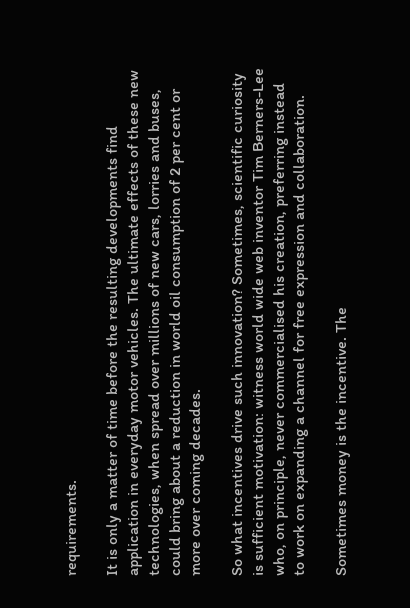requirements.

It is only a matter of time before the resulting developments find application in everyday motor vehicles. The ultimate effects of these new technologies, when spread over millions of new cars, lorries and buses, could bring about a reduction in world oil consumption of 2 per cent or more over coming decades.

So what incentives drive such innovation? Sometimes, scientific curiosity is sufficient motivation: witness world wide web inventor Tim Berners-Lee who, on principle, never commercialised his creation, preferring instead to work on expanding a channel for free expression and collaboration.

Sometimes money is the incentive. The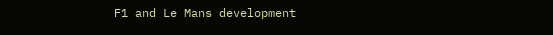F1 and Le Mans development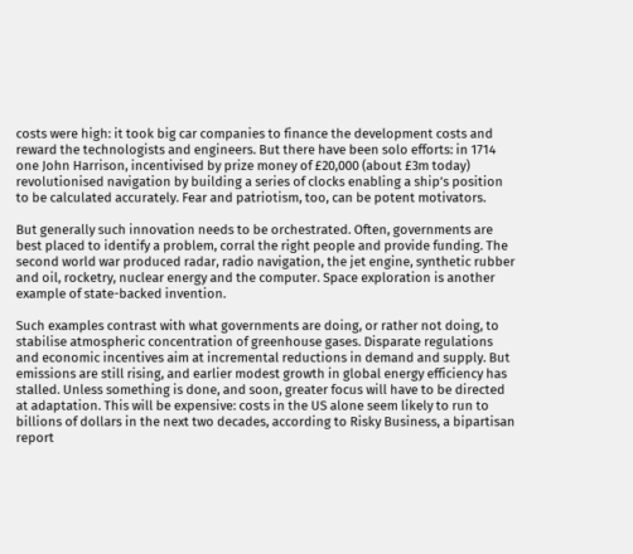costs were high: it took big car companies to finance the development costs and reward the technologists and engineers. But there have been solo efforts: in 1714 one John Harrison, incentivised by prize money of £20,000 (about £3m today) revolutionised navigation by building a series of clocks enabling a ship’s position to be calculated accurately. Fear and patriotism, too, can be potent motivators.

But generally such innovation needs to be orchestrated. Often, governments are best placed to identify a problem, corral the right people and provide funding. The second world war produced radar, radio navigation, the jet engine, synthetic rubber and oil, rocketry, nuclear energy and the computer. Space exploration is another example of state-backed invention.

Such examples contrast with what governments are doing, or rather not doing, to stabilise atmospheric concentration of greenhouse gases. Disparate regulations and economic incentives aim at incremental reductions in demand and supply. But emissions are still rising, and earlier modest growth in global energy efficiency has stalled. Unless something is done, and soon, greater focus will have to be directed at adaptation. This will be expensive: costs in the US alone seem likely to run to billions of dollars in the next two decades, according to Risky Business, a bipartisan report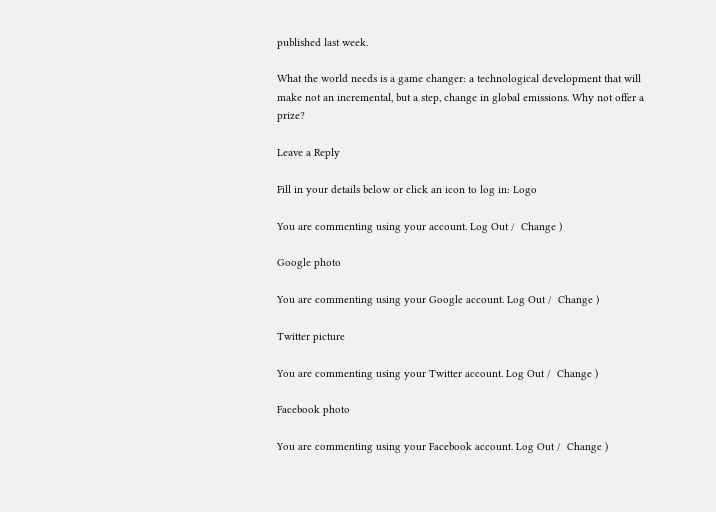published last week.

What the world needs is a game changer: a technological development that will make not an incremental, but a step, change in global emissions. Why not offer a prize?

Leave a Reply

Fill in your details below or click an icon to log in: Logo

You are commenting using your account. Log Out /  Change )

Google photo

You are commenting using your Google account. Log Out /  Change )

Twitter picture

You are commenting using your Twitter account. Log Out /  Change )

Facebook photo

You are commenting using your Facebook account. Log Out /  Change )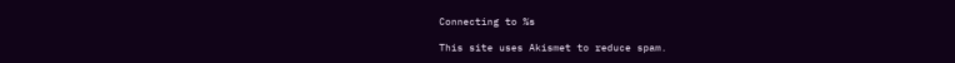Connecting to %s

This site uses Akismet to reduce spam.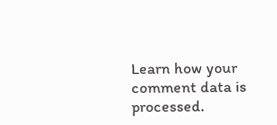Learn how your comment data is processed.